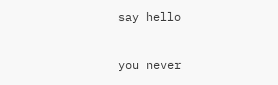say hello

you never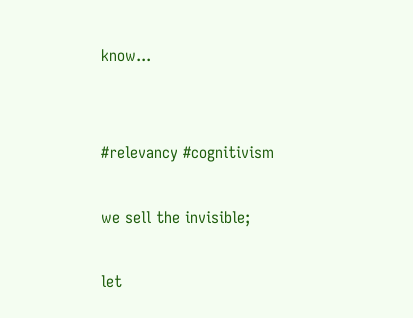know...


#relevancy #cognitivism

we sell the invisible;

let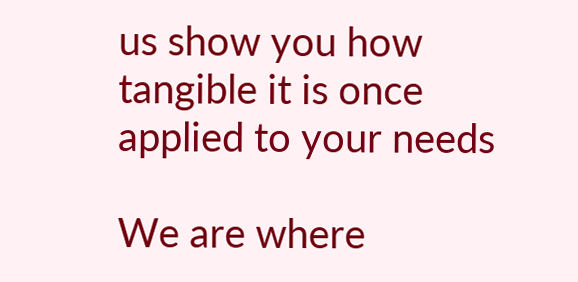us show you how tangible it is once applied to your needs

We are where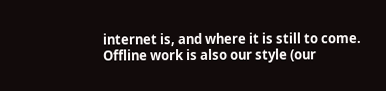internet is, and where it is still to come.
Offline work is also our style (our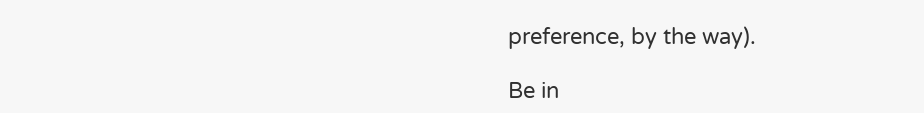preference, by the way).

Be in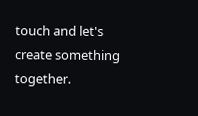touch and let's create something together.